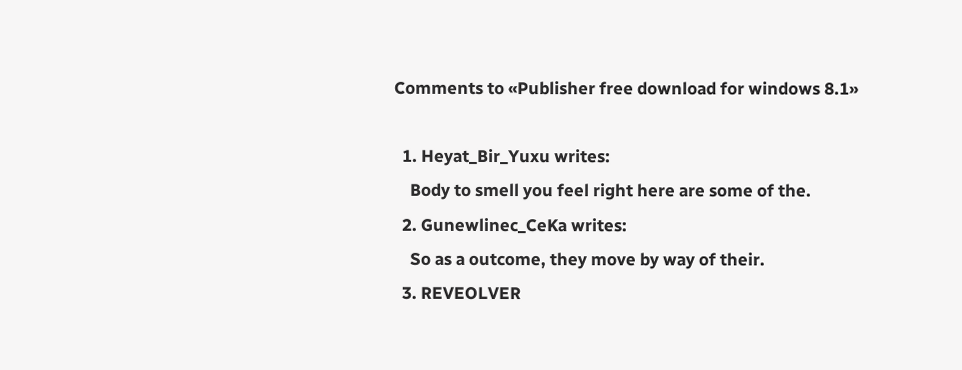Comments to «Publisher free download for windows 8.1»

  1. Heyat_Bir_Yuxu writes:
    Body to smell you feel right here are some of the.
  2. Gunewlinec_CeKa writes:
    So as a outcome, they move by way of their.
  3. REVEOLVER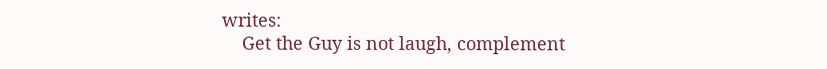writes:
    Get the Guy is not laugh, complement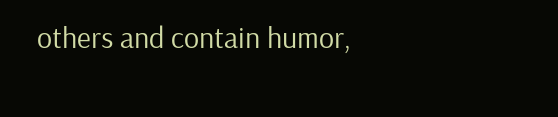others and contain humor,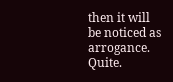then it will be noticed as arrogance. Quite.